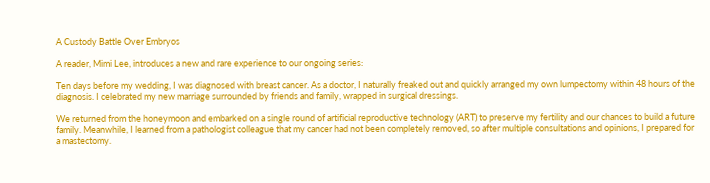A Custody Battle Over Embryos

A reader, Mimi Lee, introduces a new and rare experience to our ongoing series:

Ten days before my wedding, I was diagnosed with breast cancer. As a doctor, I naturally freaked out and quickly arranged my own lumpectomy within 48 hours of the diagnosis. I celebrated my new marriage surrounded by friends and family, wrapped in surgical dressings.

We returned from the honeymoon and embarked on a single round of artificial reproductive technology (ART) to preserve my fertility and our chances to build a future family. Meanwhile, I learned from a pathologist colleague that my cancer had not been completely removed, so after multiple consultations and opinions, I prepared for a mastectomy.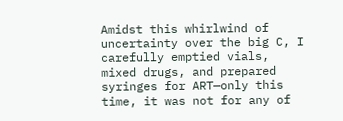Amidst this whirlwind of uncertainty over the big C, I carefully emptied vials, mixed drugs, and prepared syringes for ART—only this time, it was not for any of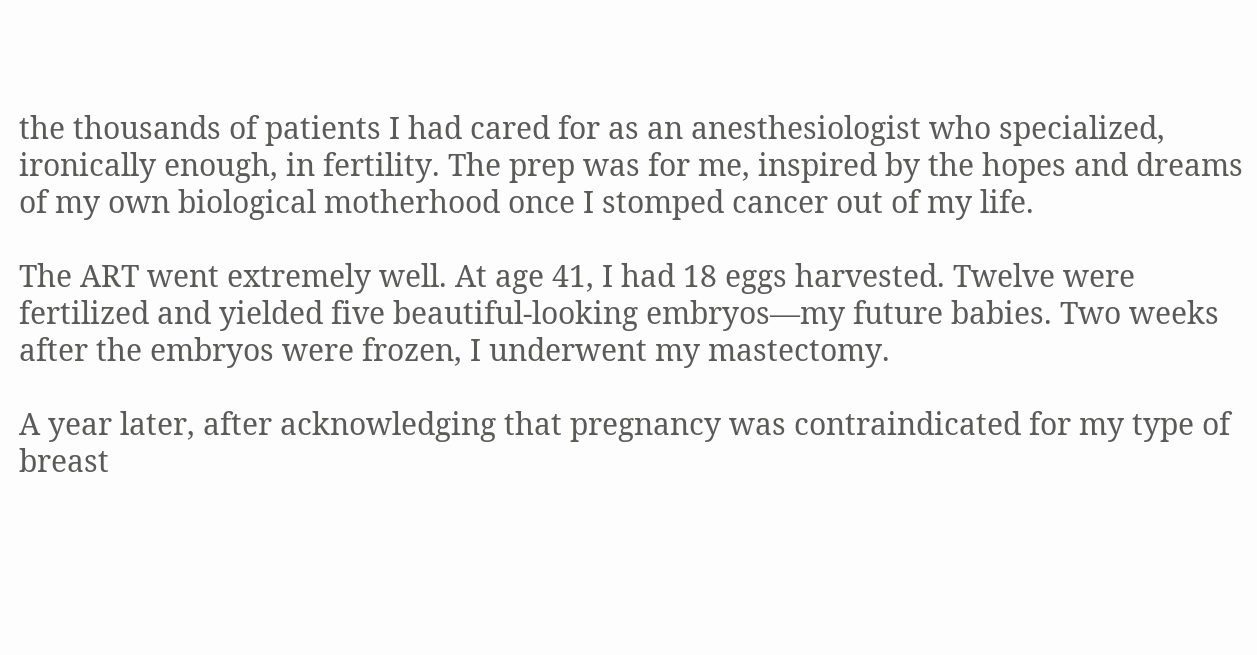the thousands of patients I had cared for as an anesthesiologist who specialized, ironically enough, in fertility. The prep was for me, inspired by the hopes and dreams of my own biological motherhood once I stomped cancer out of my life.

The ART went extremely well. At age 41, I had 18 eggs harvested. Twelve were fertilized and yielded five beautiful-looking embryos—my future babies. Two weeks after the embryos were frozen, I underwent my mastectomy.

A year later, after acknowledging that pregnancy was contraindicated for my type of breast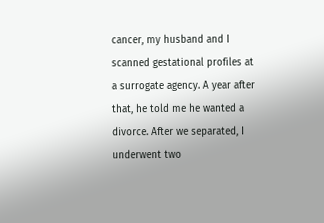cancer, my husband and I scanned gestational profiles at a surrogate agency. A year after that, he told me he wanted a divorce. After we separated, I underwent two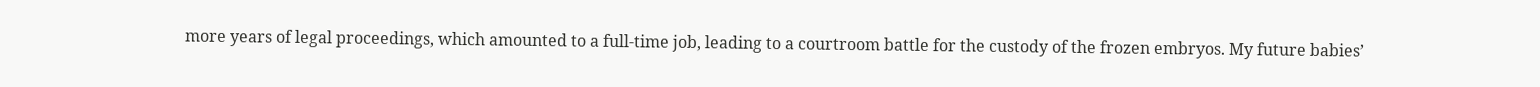more years of legal proceedings, which amounted to a full-time job, leading to a courtroom battle for the custody of the frozen embryos. My future babies’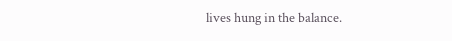lives hung in the balance.